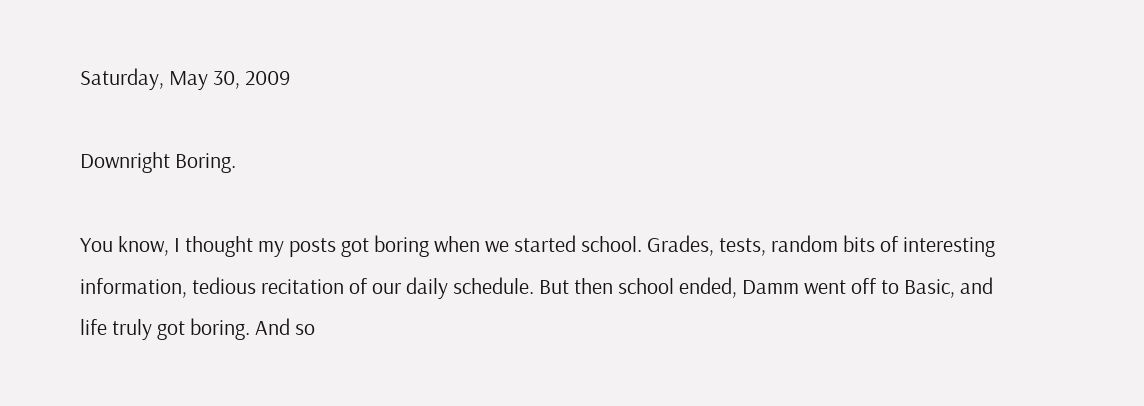Saturday, May 30, 2009

Downright Boring.

You know, I thought my posts got boring when we started school. Grades, tests, random bits of interesting information, tedious recitation of our daily schedule. But then school ended, Damm went off to Basic, and life truly got boring. And so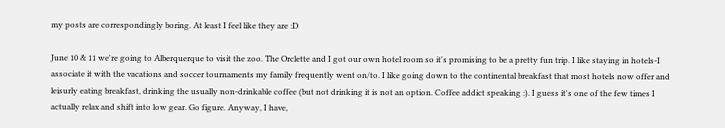my posts are correspondingly boring. At least I feel like they are :D

June 10 & 11 we're going to Alberquerque to visit the zoo. The Orclette and I got our own hotel room so it's promising to be a pretty fun trip. I like staying in hotels-I associate it with the vacations and soccer tournaments my family frequently went on/to. I like going down to the continental breakfast that most hotels now offer and leisurly eating breakfast, drinking the usually non-drinkable coffee (but not drinking it is not an option. Coffee addict speaking :). I guess it's one of the few times I actually relax and shift into low gear. Go figure. Anyway, I have,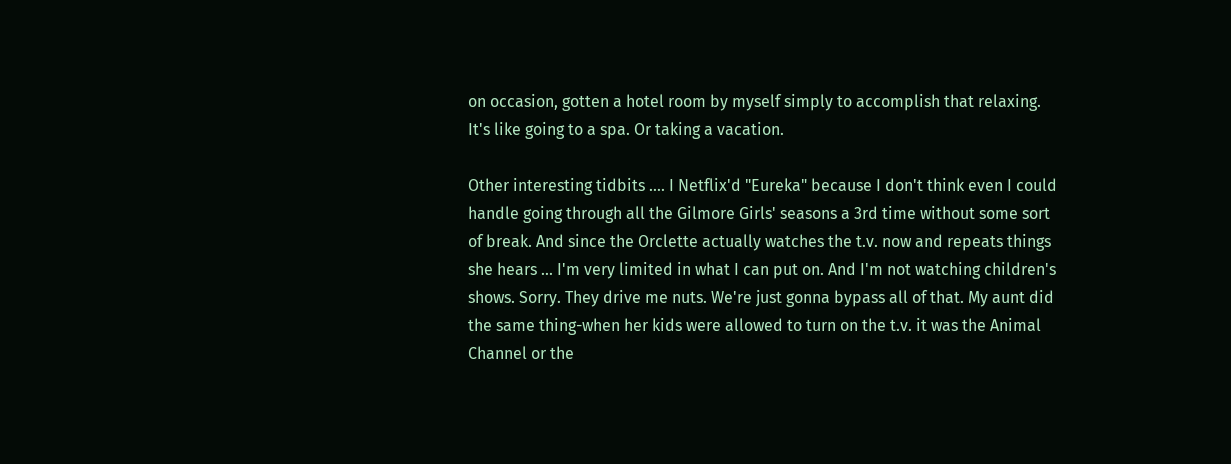on occasion, gotten a hotel room by myself simply to accomplish that relaxing. It's like going to a spa. Or taking a vacation.

Other interesting tidbits .... I Netflix'd "Eureka" because I don't think even I could handle going through all the Gilmore Girls' seasons a 3rd time without some sort of break. And since the Orclette actually watches the t.v. now and repeats things she hears ... I'm very limited in what I can put on. And I'm not watching children's shows. Sorry. They drive me nuts. We're just gonna bypass all of that. My aunt did the same thing-when her kids were allowed to turn on the t.v. it was the Animal Channel or the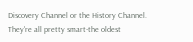Discovery Channel or the History Channel. They're all pretty smart-the oldest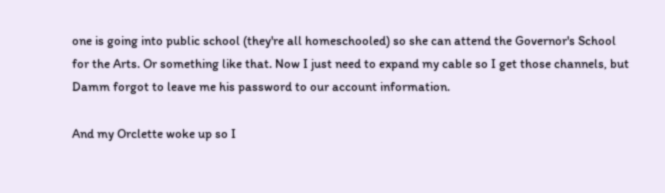one is going into public school (they're all homeschooled) so she can attend the Governor's School for the Arts. Or something like that. Now I just need to expand my cable so I get those channels, but Damm forgot to leave me his password to our account information.

And my Orclette woke up so I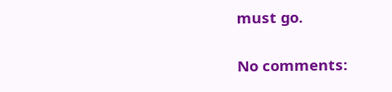must go.

No comments: